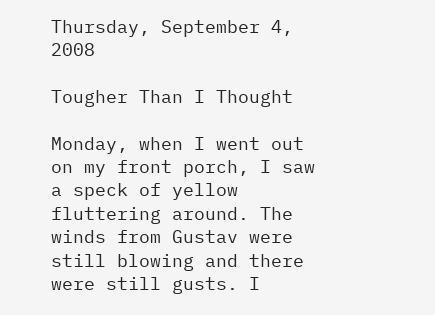Thursday, September 4, 2008

Tougher Than I Thought

Monday, when I went out on my front porch, I saw a speck of yellow fluttering around. The winds from Gustav were still blowing and there were still gusts. I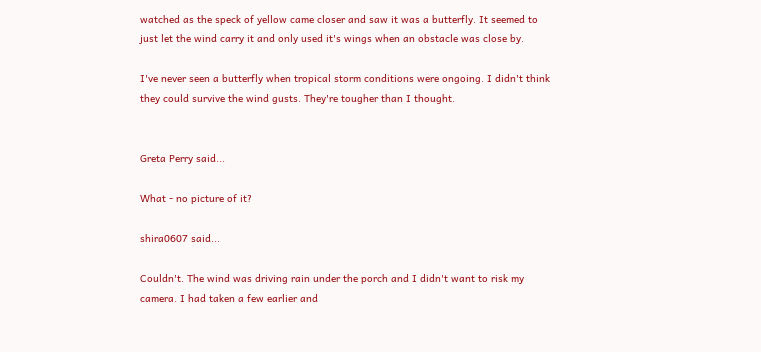watched as the speck of yellow came closer and saw it was a butterfly. It seemed to just let the wind carry it and only used it's wings when an obstacle was close by.

I've never seen a butterfly when tropical storm conditions were ongoing. I didn't think they could survive the wind gusts. They're tougher than I thought.


Greta Perry said...

What - no picture of it?

shira0607 said...

Couldn't. The wind was driving rain under the porch and I didn't want to risk my camera. I had taken a few earlier and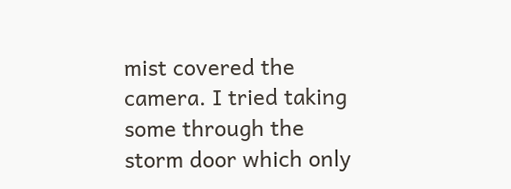mist covered the camera. I tried taking some through the storm door which only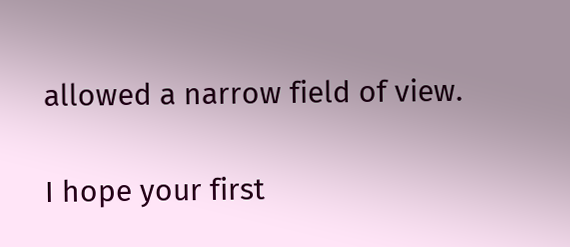allowed a narrow field of view.

I hope your first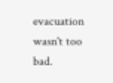evacuation wasn't too bad.